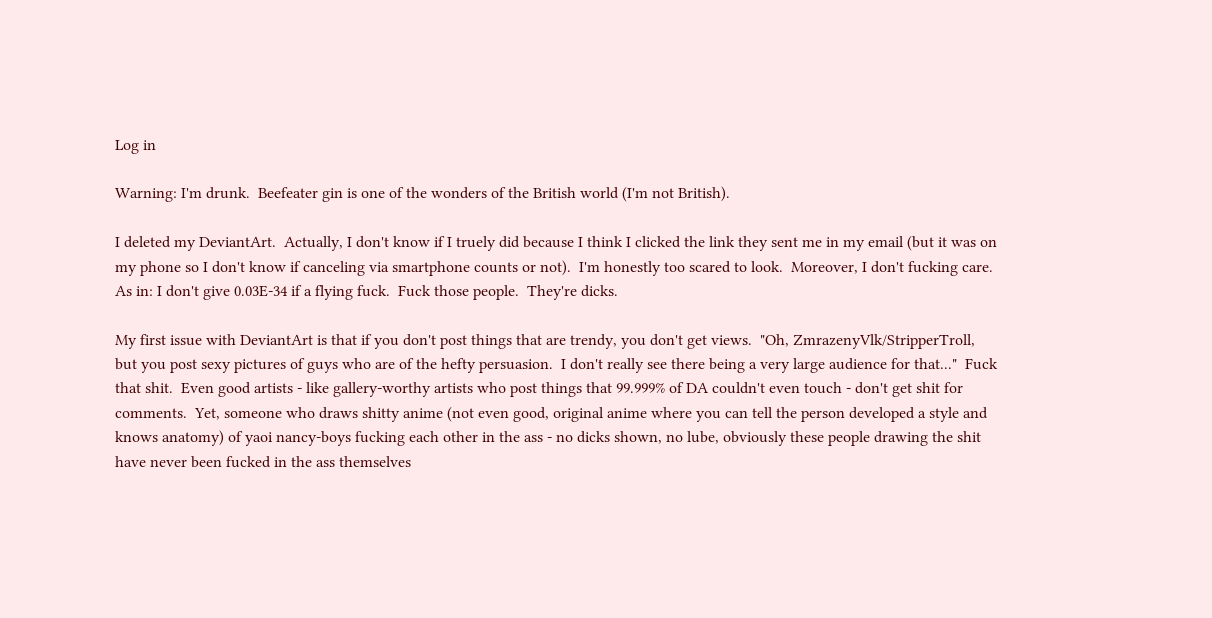Log in

Warning: I'm drunk.  Beefeater gin is one of the wonders of the British world (I'm not British).

I deleted my DeviantArt.  Actually, I don't know if I truely did because I think I clicked the link they sent me in my email (but it was on my phone so I don't know if canceling via smartphone counts or not).  I'm honestly too scared to look.  Moreover, I don't fucking care.  As in: I don't give 0.03E-34 if a flying fuck.  Fuck those people.  They're dicks.

My first issue with DeviantArt is that if you don't post things that are trendy, you don't get views.  "Oh, ZmrazenyVlk/StripperTroll, but you post sexy pictures of guys who are of the hefty persuasion.  I don't really see there being a very large audience for that..."  Fuck that shit.  Even good artists - like gallery-worthy artists who post things that 99.999% of DA couldn't even touch - don't get shit for comments.  Yet, someone who draws shitty anime (not even good, original anime where you can tell the person developed a style and knows anatomy) of yaoi nancy-boys fucking each other in the ass - no dicks shown, no lube, obviously these people drawing the shit have never been fucked in the ass themselves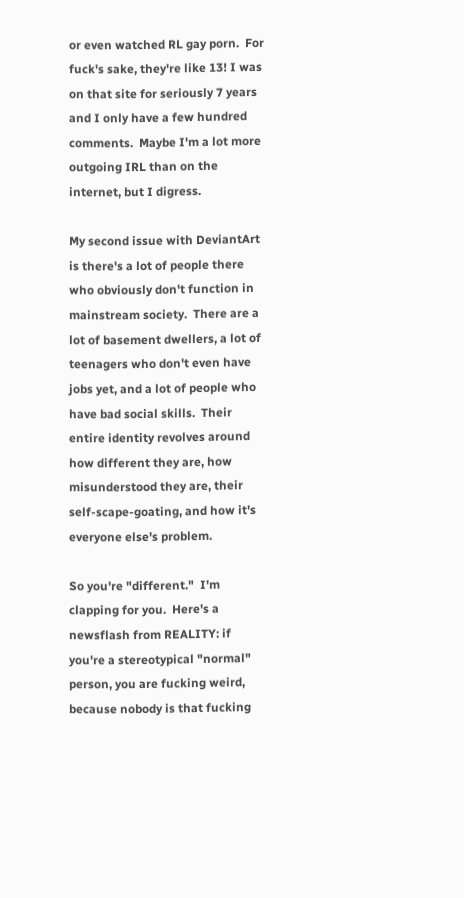or even watched RL gay porn.  For fuck's sake, they're like 13! I was on that site for seriously 7 years and I only have a few hundred comments.  Maybe I'm a lot more outgoing IRL than on the internet, but I digress.

My second issue with DeviantArt is there's a lot of people there who obviously don't function in mainstream society.  There are a lot of basement dwellers, a lot of teenagers who don't even have jobs yet, and a lot of people who have bad social skills.  Their entire identity revolves around how different they are, how misunderstood they are, their self-scape-goating, and how it's everyone else's problem.

So you're "different."  I'm clapping for you.  Here's a newsflash from REALITY: if you're a stereotypical "normal" person, you are fucking weird, because nobody is that fucking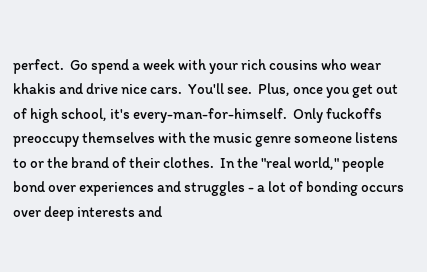perfect.  Go spend a week with your rich cousins who wear khakis and drive nice cars.  You'll see.  Plus, once you get out of high school, it's every-man-for-himself.  Only fuckoffs preoccupy themselves with the music genre someone listens to or the brand of their clothes.  In the "real world," people bond over experiences and struggles - a lot of bonding occurs over deep interests and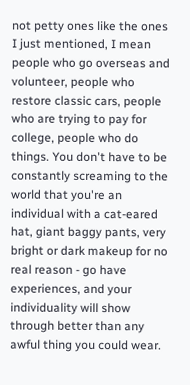not petty ones like the ones I just mentioned, I mean people who go overseas and volunteer, people who restore classic cars, people who are trying to pay for college, people who do things. You don't have to be constantly screaming to the world that you're an individual with a cat-eared hat, giant baggy pants, very bright or dark makeup for no real reason - go have experiences, and your individuality will show through better than any awful thing you could wear.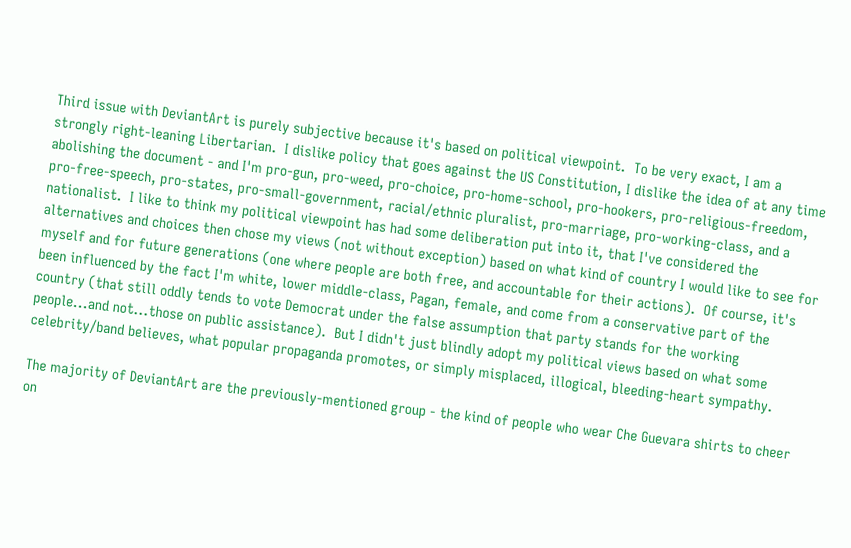Third issue with DeviantArt is purely subjective because it's based on political viewpoint.  To be very exact, I am a strongly right-leaning Libertarian.  I dislike policy that goes against the US Constitution, I dislike the idea of at any time abolishing the document - and I'm pro-gun, pro-weed, pro-choice, pro-home-school, pro-hookers, pro-religious-freedom, pro-free-speech, pro-states, pro-small-government, racial/ethnic pluralist, pro-marriage, pro-working-class, and a nationalist.  I like to think my political viewpoint has had some deliberation put into it, that I've considered the alternatives and choices then chose my views (not without exception) based on what kind of country I would like to see for myself and for future generations (one where people are both free, and accountable for their actions).  Of course, it's been influenced by the fact I'm white, lower middle-class, Pagan, female, and come from a conservative part of the country (that still oddly tends to vote Democrat under the false assumption that party stands for the working people...and not...those on public assistance).  But I didn't just blindly adopt my political views based on what some celebrity/band believes, what popular propaganda promotes, or simply misplaced, illogical, bleeding-heart sympathy.

The majority of DeviantArt are the previously-mentioned group - the kind of people who wear Che Guevara shirts to cheer on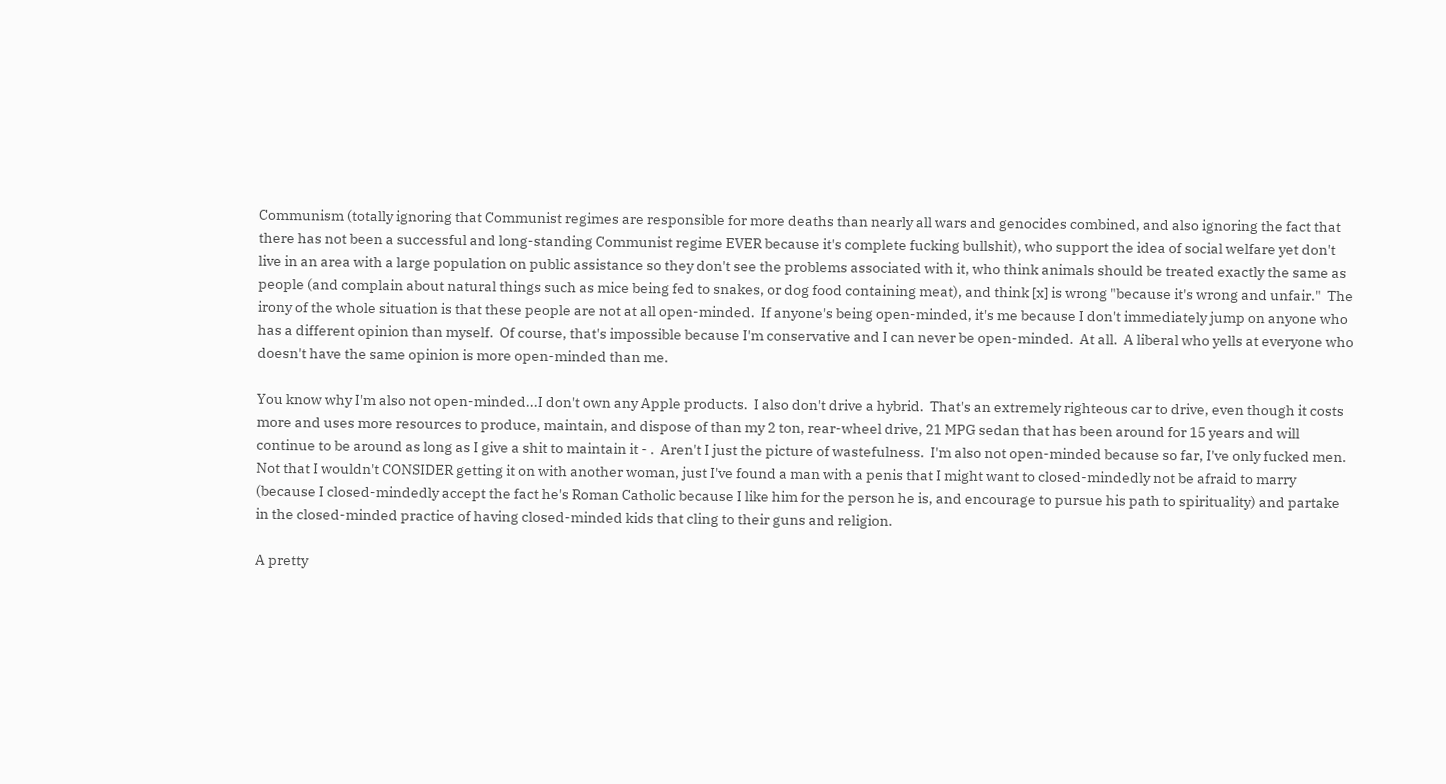Communism (totally ignoring that Communist regimes are responsible for more deaths than nearly all wars and genocides combined, and also ignoring the fact that there has not been a successful and long-standing Communist regime EVER because it's complete fucking bullshit), who support the idea of social welfare yet don't live in an area with a large population on public assistance so they don't see the problems associated with it, who think animals should be treated exactly the same as people (and complain about natural things such as mice being fed to snakes, or dog food containing meat), and think [x] is wrong "because it's wrong and unfair."  The irony of the whole situation is that these people are not at all open-minded.  If anyone's being open-minded, it's me because I don't immediately jump on anyone who has a different opinion than myself.  Of course, that's impossible because I'm conservative and I can never be open-minded.  At all.  A liberal who yells at everyone who doesn't have the same opinion is more open-minded than me.

You know why I'm also not open-minded...I don't own any Apple products.  I also don't drive a hybrid.  That's an extremely righteous car to drive, even though it costs more and uses more resources to produce, maintain, and dispose of than my 2 ton, rear-wheel drive, 21 MPG sedan that has been around for 15 years and will continue to be around as long as I give a shit to maintain it - .  Aren't I just the picture of wastefulness.  I'm also not open-minded because so far, I've only fucked men.  Not that I wouldn't CONSIDER getting it on with another woman, just I've found a man with a penis that I might want to closed-mindedly not be afraid to marry (because I closed-mindedly accept the fact he's Roman Catholic because I like him for the person he is, and encourage to pursue his path to spirituality) and partake in the closed-minded practice of having closed-minded kids that cling to their guns and religion.

A pretty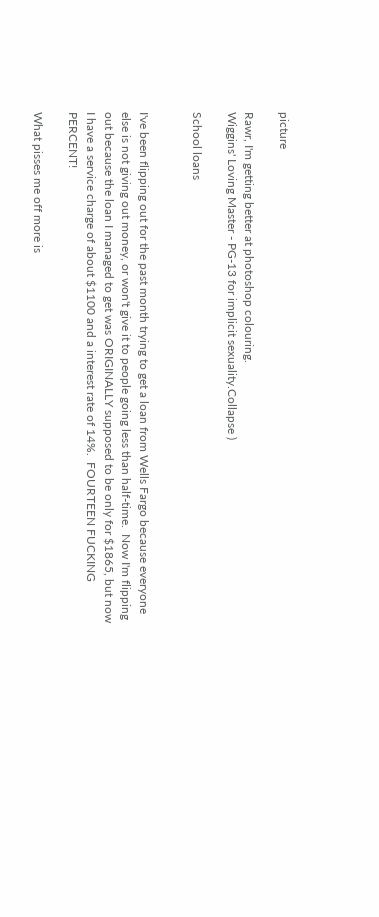picture

Rawr, I'm getting better at photoshop colouring.
Wiggins' Loving Master - PG-13 for implicit sexuality.Collapse )

School loans


I've been flipping out for the past month trying to get a loan from Wells Fargo because everyone else is not giving out money, or won't give it to people going less than half-time.  Now I'm flipping out because the loan I managed to get was ORIGINALLY supposed to be only for $1865, but now I have a service charge of about $1100 and a interest rate of 14%.  FOURTEEN FUCKING PERCENT!

What pisses me off more is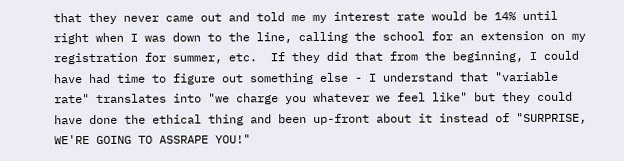that they never came out and told me my interest rate would be 14% until right when I was down to the line, calling the school for an extension on my registration for summer, etc.  If they did that from the beginning, I could have had time to figure out something else - I understand that "variable rate" translates into "we charge you whatever we feel like" but they could have done the ethical thing and been up-front about it instead of "SURPRISE, WE'RE GOING TO ASSRAPE YOU!"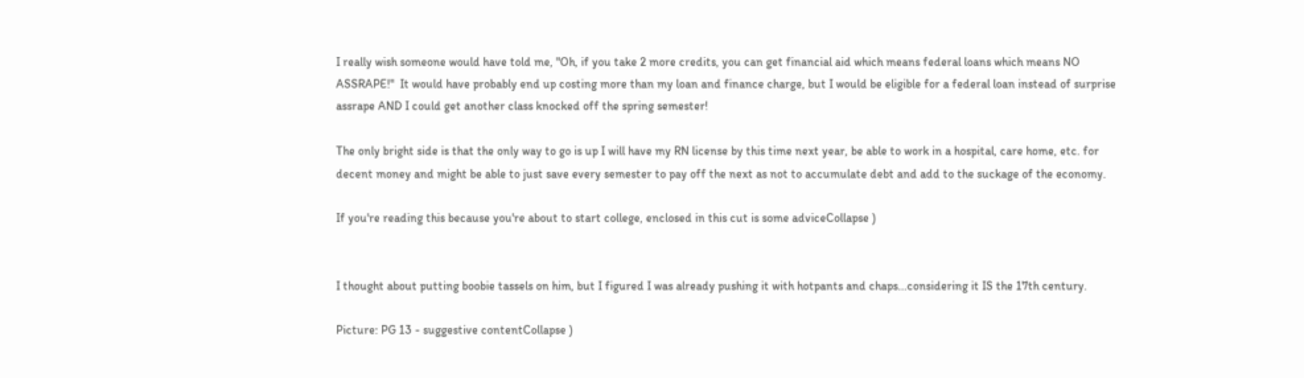I really wish someone would have told me, "Oh, if you take 2 more credits, you can get financial aid which means federal loans which means NO ASSRAPE!"  It would have probably end up costing more than my loan and finance charge, but I would be eligible for a federal loan instead of surprise assrape AND I could get another class knocked off the spring semester!

The only bright side is that the only way to go is up I will have my RN license by this time next year, be able to work in a hospital, care home, etc. for decent money and might be able to just save every semester to pay off the next as not to accumulate debt and add to the suckage of the economy.

If you're reading this because you're about to start college, enclosed in this cut is some adviceCollapse )


I thought about putting boobie tassels on him, but I figured I was already pushing it with hotpants and chaps...considering it IS the 17th century.

Picture: PG 13 - suggestive contentCollapse )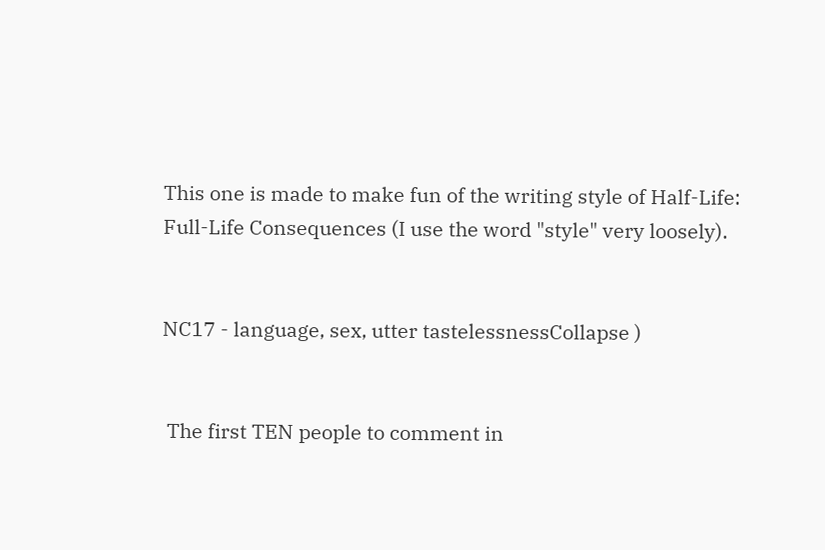This one is made to make fun of the writing style of Half-Life: Full-Life Consequences (I use the word "style" very loosely).


NC17 - language, sex, utter tastelessnessCollapse )


 The first TEN people to comment in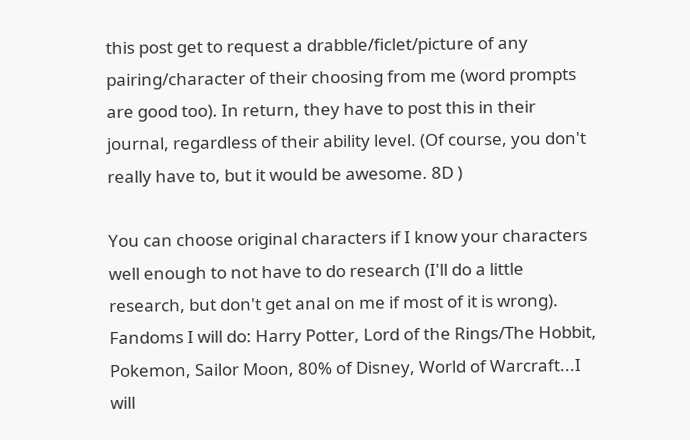this post get to request a drabble/ficlet/picture of any pairing/character of their choosing from me (word prompts are good too). In return, they have to post this in their journal, regardless of their ability level. (Of course, you don't really have to, but it would be awesome. 8D )

You can choose original characters if I know your characters well enough to not have to do research (I'll do a little research, but don't get anal on me if most of it is wrong). Fandoms I will do: Harry Potter, Lord of the Rings/The Hobbit, Pokemon, Sailor Moon, 80% of Disney, World of Warcraft...I will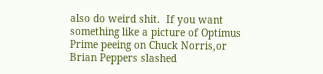also do weird shit.  If you want something like a picture of Optimus Prime peeing on Chuck Norris,or Brian Peppers slashed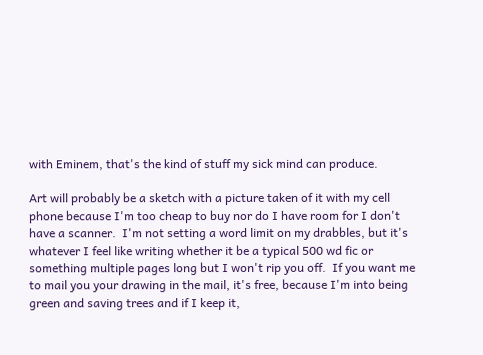with Eminem, that's the kind of stuff my sick mind can produce.

Art will probably be a sketch with a picture taken of it with my cell phone because I'm too cheap to buy nor do I have room for I don't have a scanner.  I'm not setting a word limit on my drabbles, but it's whatever I feel like writing whether it be a typical 500 wd fic or something multiple pages long but I won't rip you off.  If you want me to mail you your drawing in the mail, it's free, because I'm into being green and saving trees and if I keep it,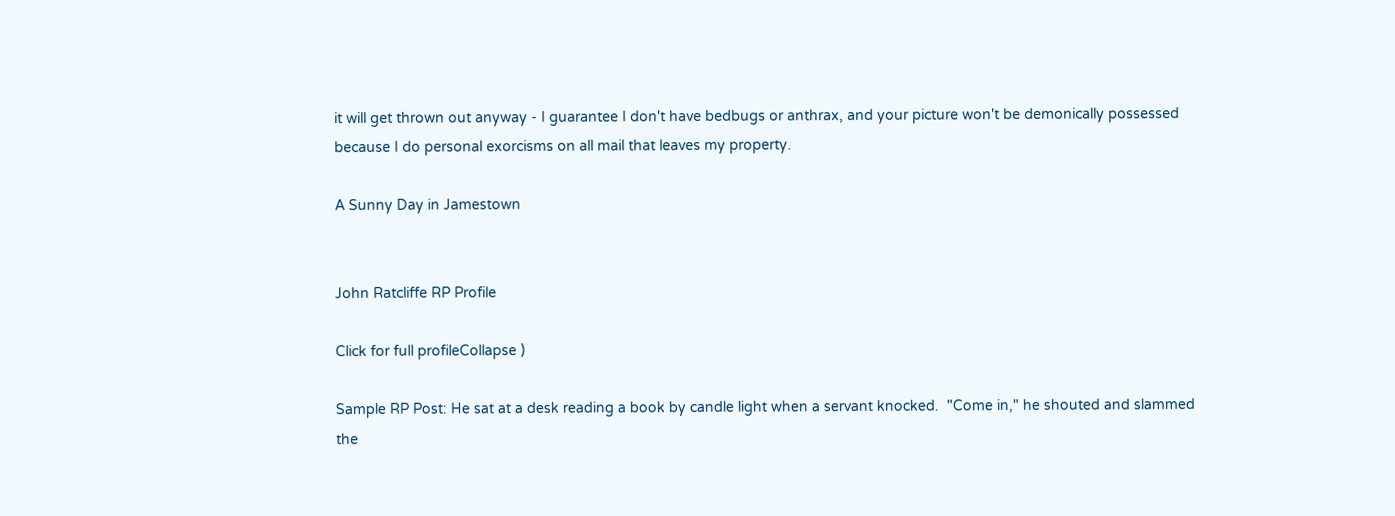it will get thrown out anyway - I guarantee I don't have bedbugs or anthrax, and your picture won't be demonically possessed because I do personal exorcisms on all mail that leaves my property.

A Sunny Day in Jamestown


John Ratcliffe RP Profile

Click for full profileCollapse )

Sample RP Post: He sat at a desk reading a book by candle light when a servant knocked.  "Come in," he shouted and slammed the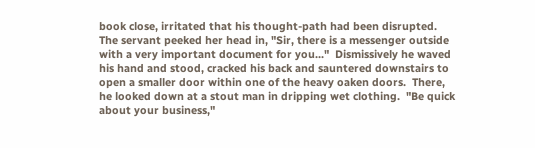book close, irritated that his thought-path had been disrupted.  The servant peeked her head in, "Sir, there is a messenger outside with a very important document for you..."  Dismissively he waved his hand and stood, cracked his back and sauntered downstairs to open a smaller door within one of the heavy oaken doors.  There, he looked down at a stout man in dripping wet clothing.  "Be quick about your business,"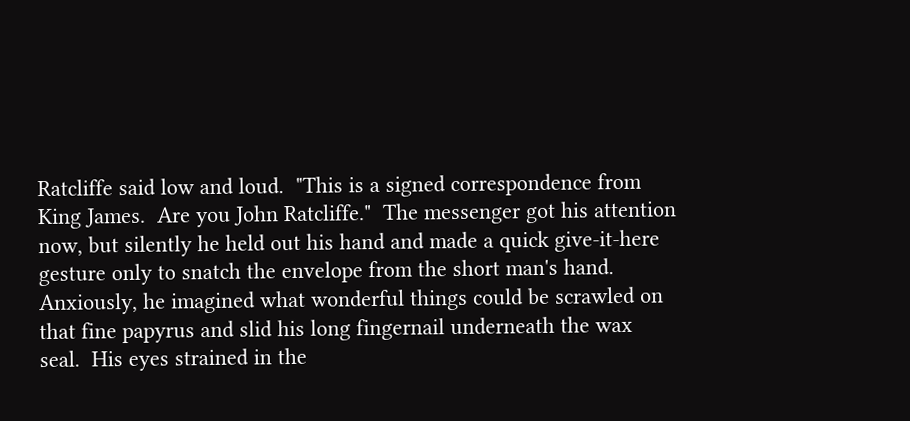Ratcliffe said low and loud.  "This is a signed correspondence from King James.  Are you John Ratcliffe."  The messenger got his attention now, but silently he held out his hand and made a quick give-it-here gesture only to snatch the envelope from the short man's hand.  Anxiously, he imagined what wonderful things could be scrawled on that fine papyrus and slid his long fingernail underneath the wax seal.  His eyes strained in the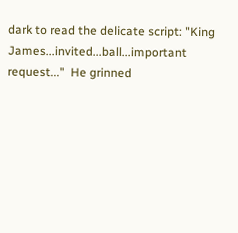dark to read the delicate script: "King James...invited...ball...important request..."  He grinned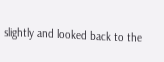slightly and looked back to the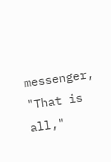messenger, "That is all,"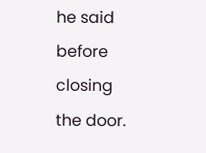he said before closing the door.